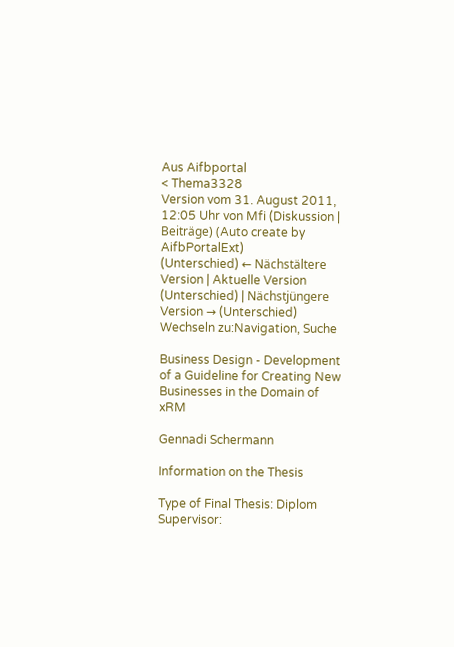Aus Aifbportal
< Thema3328
Version vom 31. August 2011, 12:05 Uhr von Mfi (Diskussion | Beiträge) (Auto create by AifbPortalExt)
(Unterschied) ← Nächstältere Version | Aktuelle Version (Unterschied) | Nächstjüngere Version → (Unterschied)
Wechseln zu:Navigation, Suche

Business Design - Development of a Guideline for Creating New Businesses in the Domain of xRM

Gennadi Schermann

Information on the Thesis

Type of Final Thesis: Diplom
Supervisor: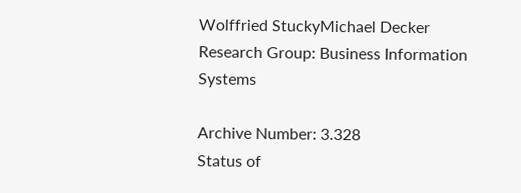Wolffried StuckyMichael Decker
Research Group: Business Information Systems

Archive Number: 3.328
Status of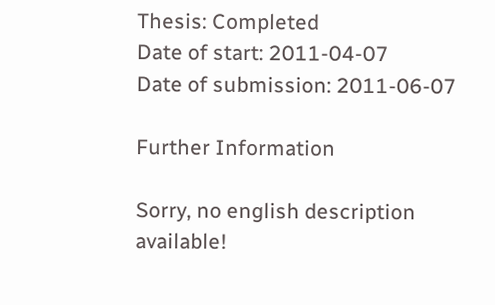Thesis: Completed
Date of start: 2011-04-07
Date of submission: 2011-06-07

Further Information

Sorry, no english description available!